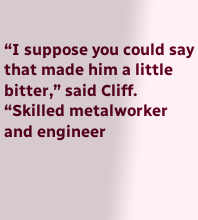“I suppose you could say that made him a little bitter,” said Cliff. “Skilled metalworker and engineer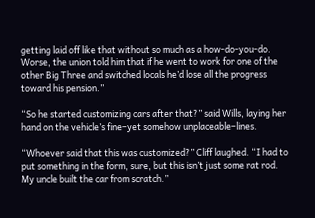getting laid off like that without so much as a how-do-you-do. Worse, the union told him that if he went to work for one of the other Big Three and switched locals he’d lose all the progress toward his pension.”

“So he started customizing cars after that?” said Wills, laying her hand on the vehicle’s fine–yet somehow unplaceable–lines.

“Whoever said that this was customized?” Cliff laughed. “I had to put something in the form, sure, but this isn’t just some rat rod. My uncle built the car from scratch.”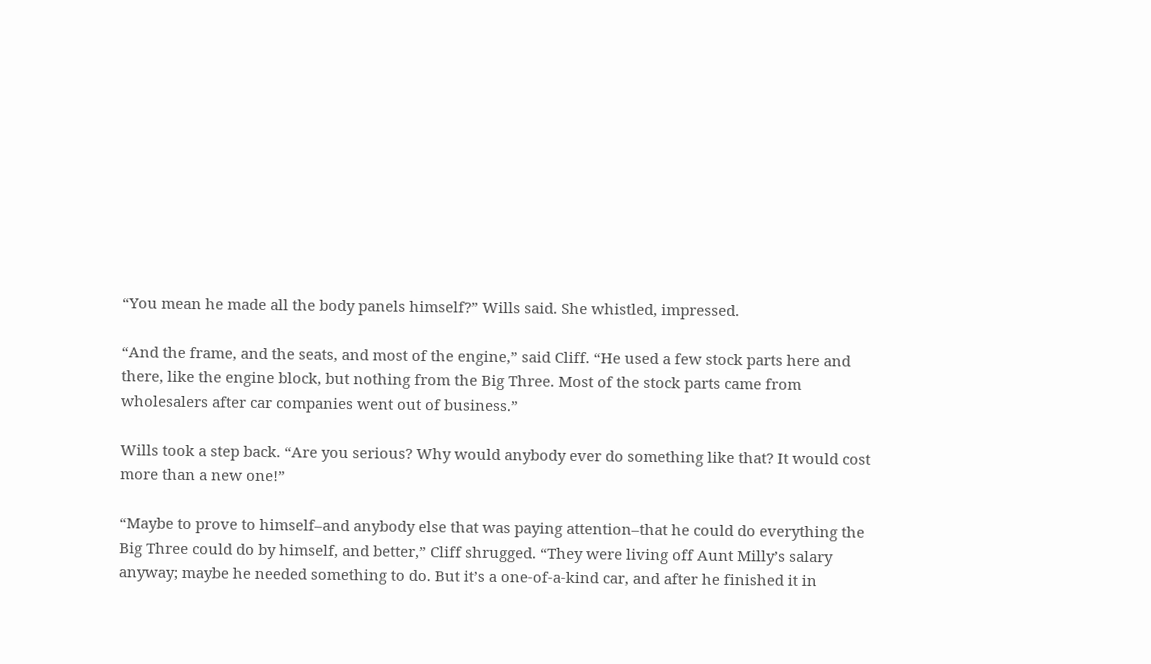“You mean he made all the body panels himself?” Wills said. She whistled, impressed.

“And the frame, and the seats, and most of the engine,” said Cliff. “He used a few stock parts here and there, like the engine block, but nothing from the Big Three. Most of the stock parts came from wholesalers after car companies went out of business.”

Wills took a step back. “Are you serious? Why would anybody ever do something like that? It would cost more than a new one!”

“Maybe to prove to himself–and anybody else that was paying attention–that he could do everything the Big Three could do by himself, and better,” Cliff shrugged. “They were living off Aunt Milly’s salary anyway; maybe he needed something to do. But it’s a one-of-a-kind car, and after he finished it in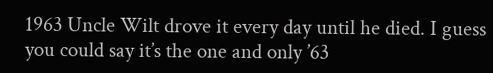1963 Uncle Wilt drove it every day until he died. I guess you could say it’s the one and only ’63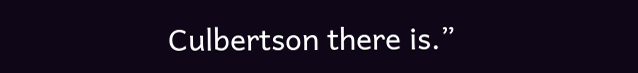Culbertson there is.”